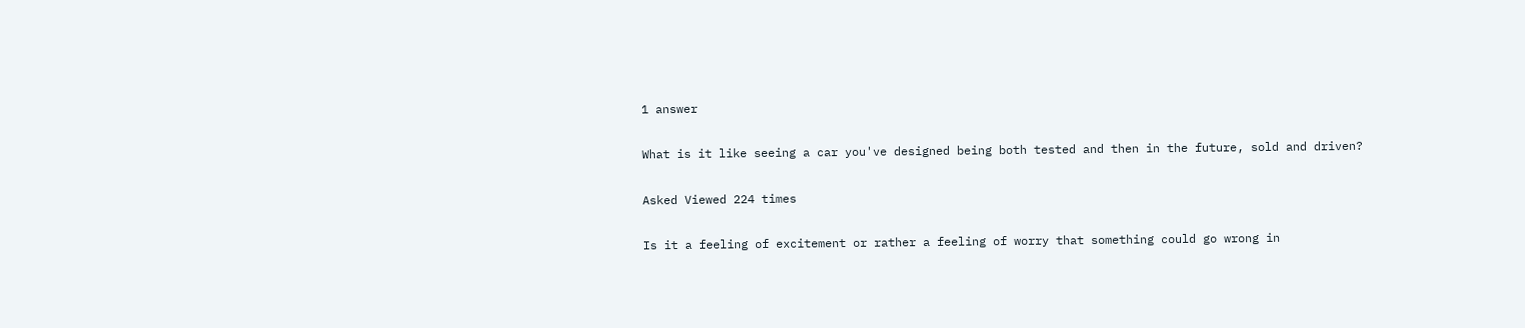1 answer

What is it like seeing a car you've designed being both tested and then in the future, sold and driven?

Asked Viewed 224 times

Is it a feeling of excitement or rather a feeling of worry that something could go wrong in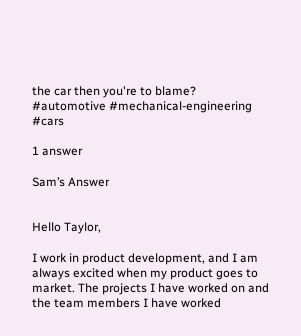the car then you're to blame? #automotive #mechanical-engineering #cars

1 answer

Sam’s Answer


Hello Taylor,

I work in product development, and I am always excited when my product goes to market. The projects I have worked on and the team members I have worked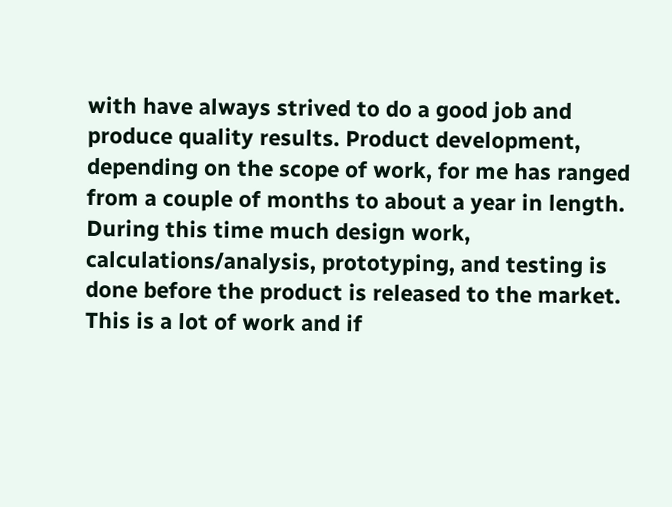with have always strived to do a good job and produce quality results. Product development, depending on the scope of work, for me has ranged from a couple of months to about a year in length. During this time much design work, calculations/analysis, prototyping, and testing is done before the product is released to the market. This is a lot of work and if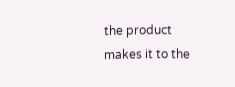the product makes it to the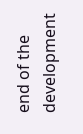end of the development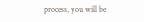process, you will be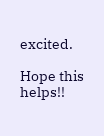excited.

Hope this helps!!